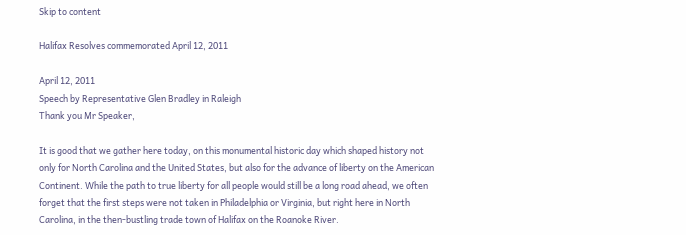Skip to content

Halifax Resolves commemorated April 12, 2011

April 12, 2011
Speech by Representative Glen Bradley in Raleigh
Thank you Mr Speaker,

It is good that we gather here today, on this monumental historic day which shaped history not only for North Carolina and the United States, but also for the advance of liberty on the American Continent. While the path to true liberty for all people would still be a long road ahead, we often forget that the first steps were not taken in Philadelphia or Virginia, but right here in North Carolina, in the then-bustling trade town of Halifax on the Roanoke River.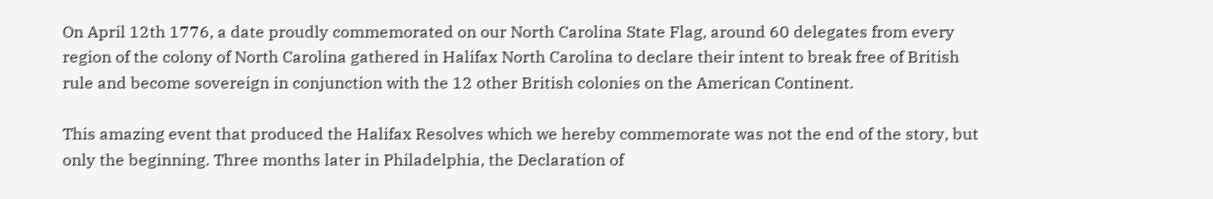On April 12th 1776, a date proudly commemorated on our North Carolina State Flag, around 60 delegates from every region of the colony of North Carolina gathered in Halifax North Carolina to declare their intent to break free of British rule and become sovereign in conjunction with the 12 other British colonies on the American Continent.

This amazing event that produced the Halifax Resolves which we hereby commemorate was not the end of the story, but only the beginning. Three months later in Philadelphia, the Declaration of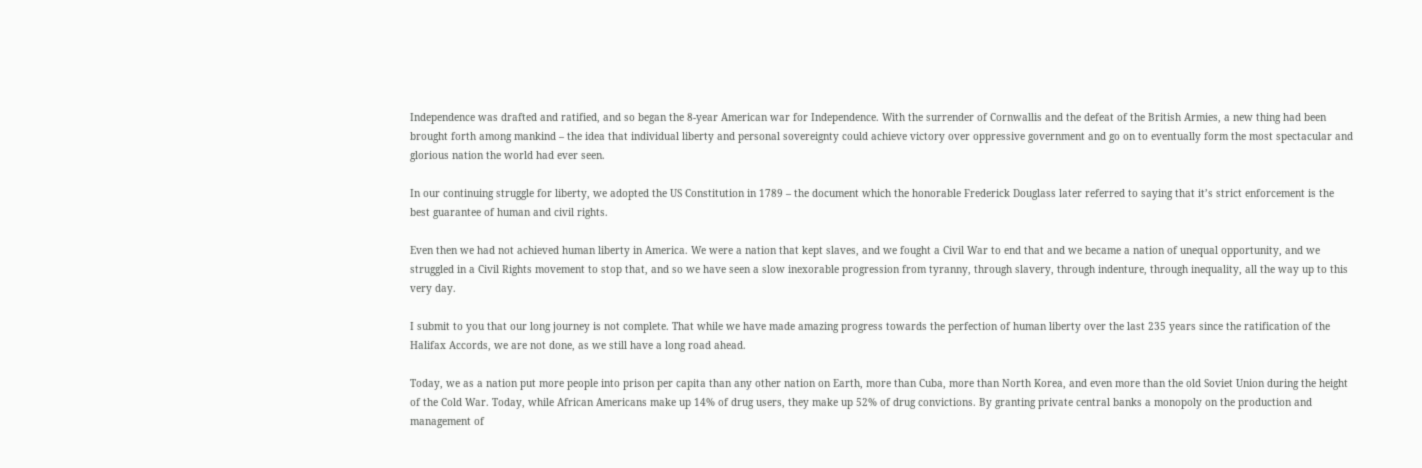Independence was drafted and ratified, and so began the 8-year American war for Independence. With the surrender of Cornwallis and the defeat of the British Armies, a new thing had been brought forth among mankind – the idea that individual liberty and personal sovereignty could achieve victory over oppressive government and go on to eventually form the most spectacular and glorious nation the world had ever seen.

In our continuing struggle for liberty, we adopted the US Constitution in 1789 – the document which the honorable Frederick Douglass later referred to saying that it’s strict enforcement is the best guarantee of human and civil rights.

Even then we had not achieved human liberty in America. We were a nation that kept slaves, and we fought a Civil War to end that and we became a nation of unequal opportunity, and we struggled in a Civil Rights movement to stop that, and so we have seen a slow inexorable progression from tyranny, through slavery, through indenture, through inequality, all the way up to this very day.

I submit to you that our long journey is not complete. That while we have made amazing progress towards the perfection of human liberty over the last 235 years since the ratification of the Halifax Accords, we are not done, as we still have a long road ahead.

Today, we as a nation put more people into prison per capita than any other nation on Earth, more than Cuba, more than North Korea, and even more than the old Soviet Union during the height of the Cold War. Today, while African Americans make up 14% of drug users, they make up 52% of drug convictions. By granting private central banks a monopoly on the production and management of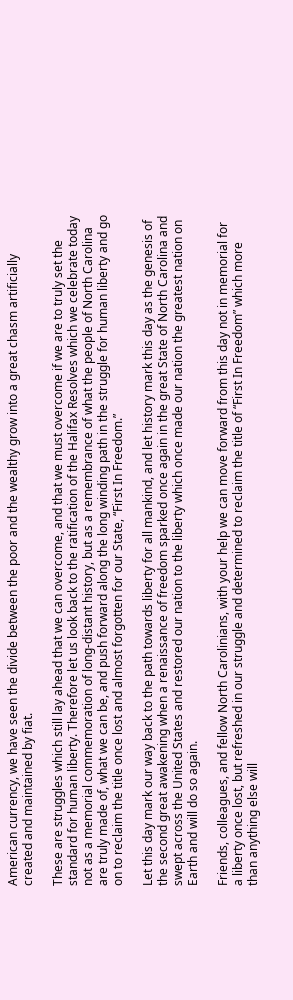American currency, we have seen the divide between the poor and the wealthy grow into a great chasm artificially created and maintained by fiat.

These are struggles which still lay ahead that we can overcome, and that we must overcome if we are to truly set the standard for human liberty. Therefore let us look back to the ratification of the Halifax Resolves which we celebrate today not as a memorial commemoration of long-distant history, but as a remembrance of what the people of North Carolina are truly made of, what we can be, and push forward along the long winding path in the struggle for human liberty and go on to reclaim the title once lost and almost forgotten for our State, “First In Freedom.”

Let this day mark our way back to the path towards liberty for all mankind, and let history mark this day as the genesis of the second great awakening when a renaissance of freedom sparked once again in the great State of North Carolina and swept across the United States and restored our nation to the liberty which once made our nation the greatest nation on Earth and will do so again.

Friends, colleagues, and fellow North Carolinians, with your help we can move forward from this day not in memorial for a liberty once lost, but refreshed in our struggle and determined to reclaim the title of “First In Freedom” which more than anything else will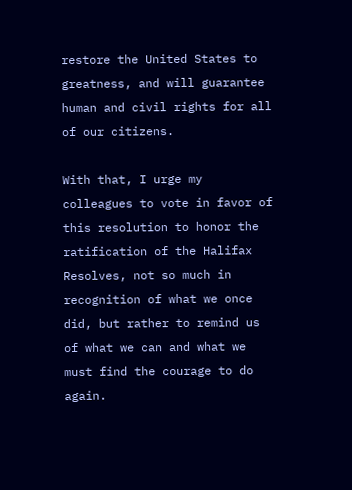restore the United States to greatness, and will guarantee human and civil rights for all of our citizens.

With that, I urge my colleagues to vote in favor of this resolution to honor the ratification of the Halifax Resolves, not so much in recognition of what we once did, but rather to remind us of what we can and what we must find the courage to do again.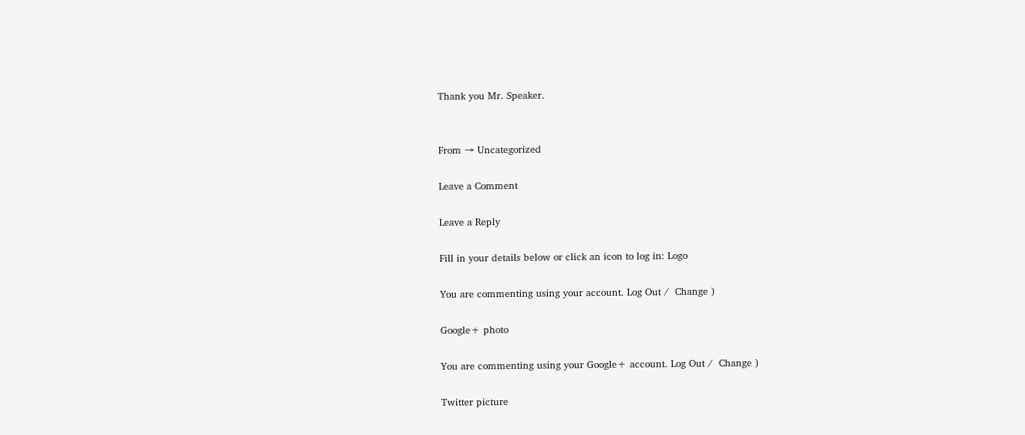Thank you Mr. Speaker.


From → Uncategorized

Leave a Comment

Leave a Reply

Fill in your details below or click an icon to log in: Logo

You are commenting using your account. Log Out /  Change )

Google+ photo

You are commenting using your Google+ account. Log Out /  Change )

Twitter picture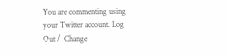You are commenting using your Twitter account. Log Out /  Change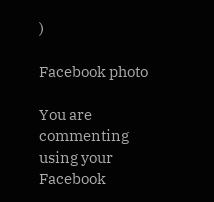)

Facebook photo

You are commenting using your Facebook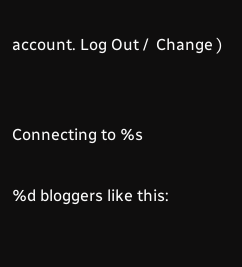account. Log Out /  Change )


Connecting to %s

%d bloggers like this: